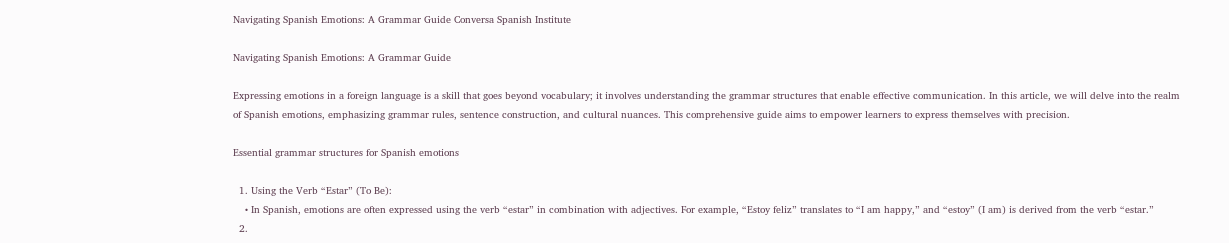Navigating Spanish Emotions: A Grammar Guide Conversa Spanish Institute

Navigating Spanish Emotions: A Grammar Guide

Expressing emotions in a foreign language is a skill that goes beyond vocabulary; it involves understanding the grammar structures that enable effective communication. In this article, we will delve into the realm of Spanish emotions, emphasizing grammar rules, sentence construction, and cultural nuances. This comprehensive guide aims to empower learners to express themselves with precision.

Essential grammar structures for Spanish emotions

  1. Using the Verb “Estar” (To Be):
    • In Spanish, emotions are often expressed using the verb “estar” in combination with adjectives. For example, “Estoy feliz” translates to “I am happy,” and “estoy” (I am) is derived from the verb “estar.”
  2.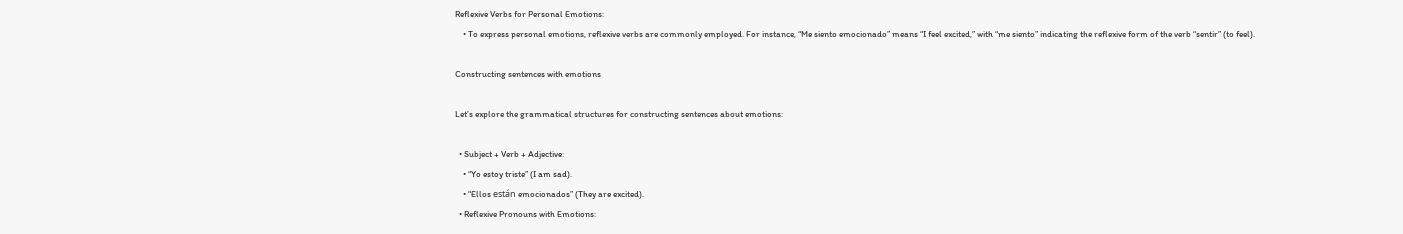Reflexive Verbs for Personal Emotions:
    • To express personal emotions, reflexive verbs are commonly employed. For instance, “Me siento emocionado” means “I feel excited,” with “me siento” indicating the reflexive form of the verb “sentir” (to feel).

Constructing sentences with emotions

Let’s explore the grammatical structures for constructing sentences about emotions:

  • Subject + Verb + Adjective:
    • “Yo estoy triste” (I am sad).
    • “Ellos están emocionados” (They are excited).
  • Reflexive Pronouns with Emotions: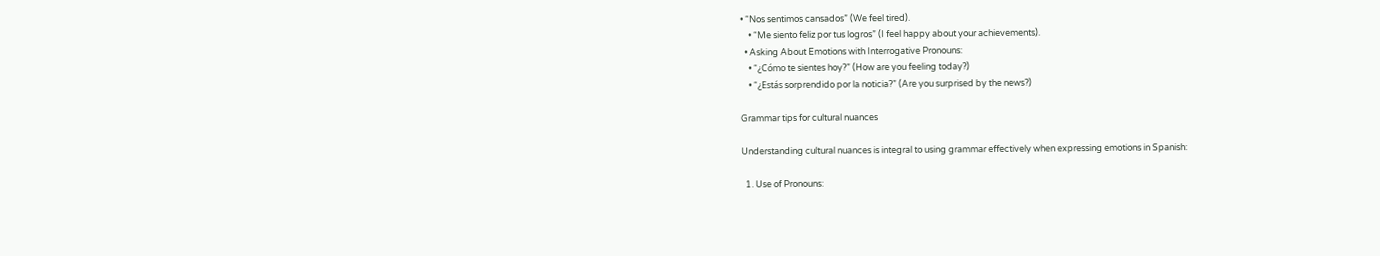• “Nos sentimos cansados” (We feel tired).
    • “Me siento feliz por tus logros” (I feel happy about your achievements).
  • Asking About Emotions with Interrogative Pronouns:
    • “¿Cómo te sientes hoy?” (How are you feeling today?)
    • “¿Estás sorprendido por la noticia?” (Are you surprised by the news?)

Grammar tips for cultural nuances

Understanding cultural nuances is integral to using grammar effectively when expressing emotions in Spanish:

  1. Use of Pronouns: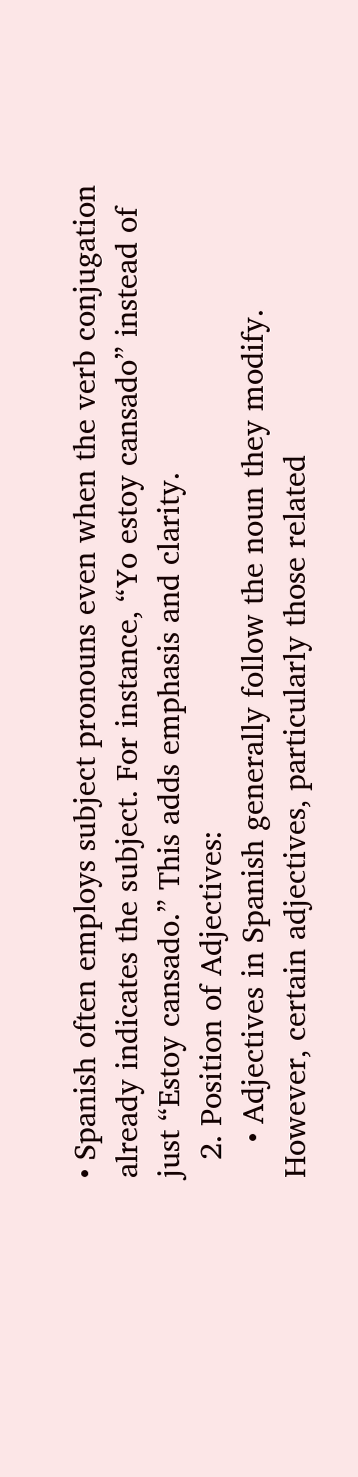• Spanish often employs subject pronouns even when the verb conjugation already indicates the subject. For instance, “Yo estoy cansado” instead of just “Estoy cansado.” This adds emphasis and clarity.
  2. Position of Adjectives:
    • Adjectives in Spanish generally follow the noun they modify. However, certain adjectives, particularly those related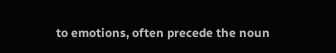to emotions, often precede the noun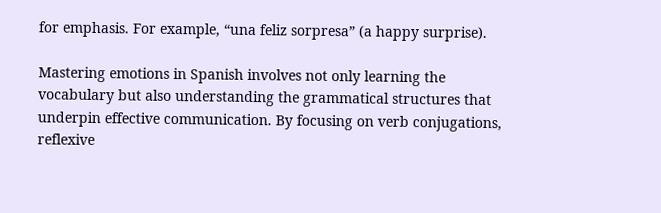for emphasis. For example, “una feliz sorpresa” (a happy surprise).

Mastering emotions in Spanish involves not only learning the vocabulary but also understanding the grammatical structures that underpin effective communication. By focusing on verb conjugations, reflexive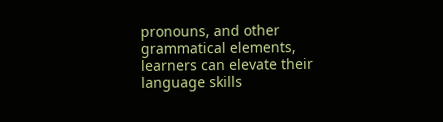pronouns, and other grammatical elements, learners can elevate their language skills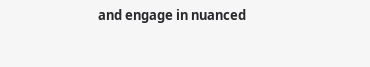and engage in nuanced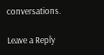conversations.

Leave a Reply